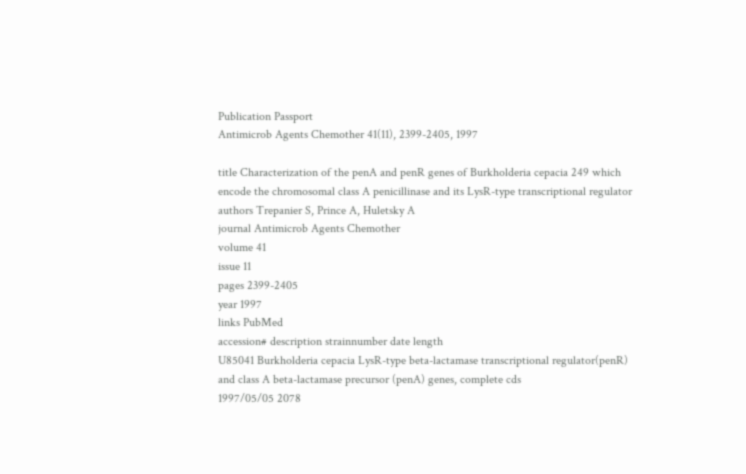Publication Passport
Antimicrob Agents Chemother 41(11), 2399-2405, 1997

title Characterization of the penA and penR genes of Burkholderia cepacia 249 which encode the chromosomal class A penicillinase and its LysR-type transcriptional regulator
authors Trepanier S, Prince A, Huletsky A
journal Antimicrob Agents Chemother
volume 41
issue 11
pages 2399-2405
year 1997
links PubMed
accession# description strainnumber date length
U85041 Burkholderia cepacia LysR-type beta-lactamase transcriptional regulator(penR) and class A beta-lactamase precursor (penA) genes, complete cds
1997/05/05 2078